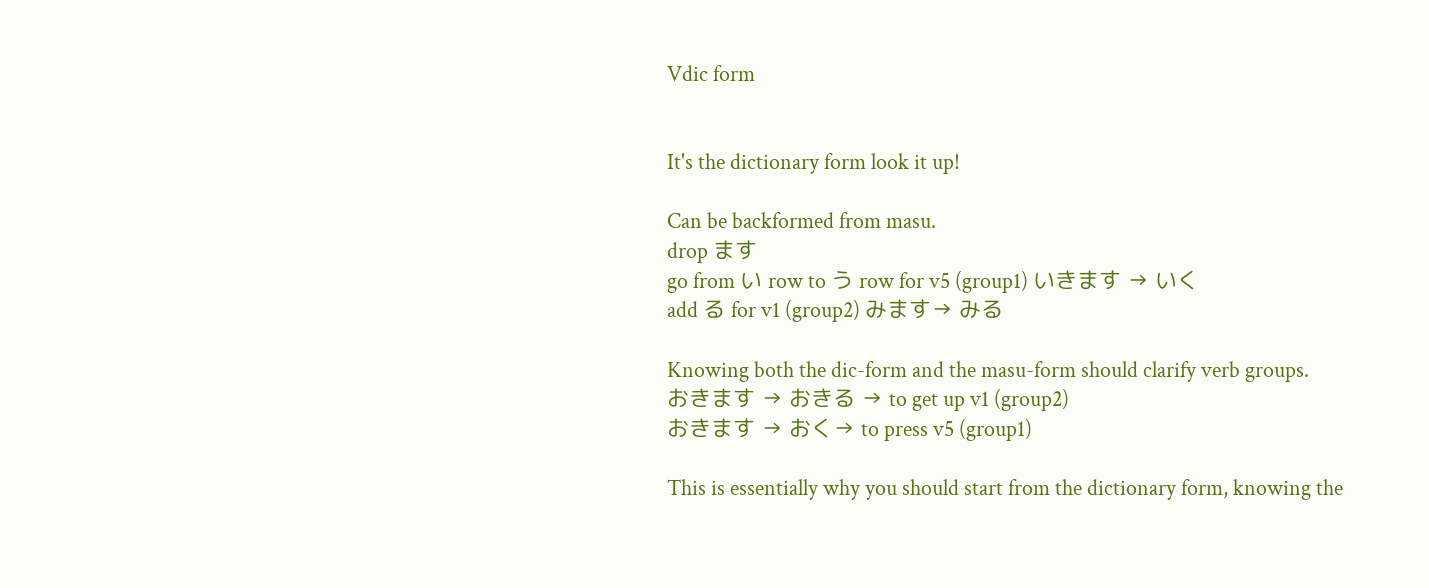Vdic form


It's the dictionary form look it up!

Can be backformed from masu.
drop ます
go from い row to う row for v5 (group1) いきます → いく
add る for v1 (group2) みます→ みる

Knowing both the dic-form and the masu-form should clarify verb groups.
おきます → おきる → to get up v1 (group2)
おきます → おく→ to press v5 (group1)

This is essentially why you should start from the dictionary form, knowing the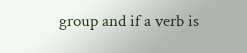group and if a verb is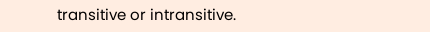transitive or intransitive.